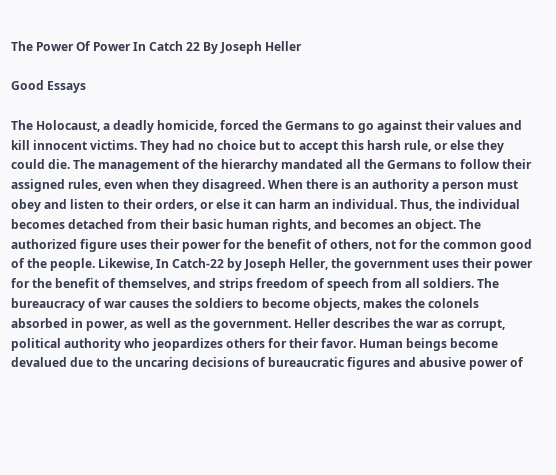The Power Of Power In Catch 22 By Joseph Heller

Good Essays

The Holocaust, a deadly homicide, forced the Germans to go against their values and kill innocent victims. They had no choice but to accept this harsh rule, or else they could die. The management of the hierarchy mandated all the Germans to follow their assigned rules, even when they disagreed. When there is an authority a person must obey and listen to their orders, or else it can harm an individual. Thus, the individual becomes detached from their basic human rights, and becomes an object. The authorized figure uses their power for the benefit of others, not for the common good of the people. Likewise, In Catch-22 by Joseph Heller, the government uses their power for the benefit of themselves, and strips freedom of speech from all soldiers. The bureaucracy of war causes the soldiers to become objects, makes the colonels absorbed in power, as well as the government. Heller describes the war as corrupt, political authority who jeopardizes others for their favor. Human beings become devalued due to the uncaring decisions of bureaucratic figures and abusive power of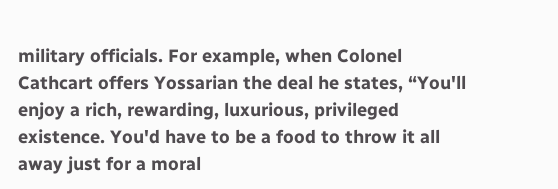military officials. For example, when Colonel Cathcart offers Yossarian the deal he states, “You'll enjoy a rich, rewarding, luxurious, privileged existence. You'd have to be a food to throw it all away just for a moral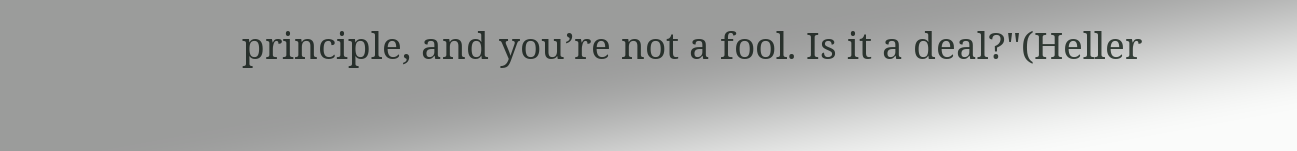principle, and you’re not a fool. Is it a deal?"(Heller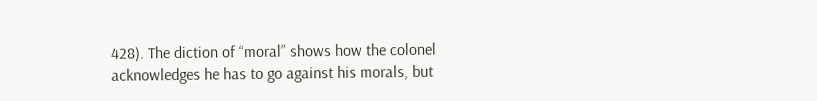428). The diction of “moral” shows how the colonel acknowledges he has to go against his morals, but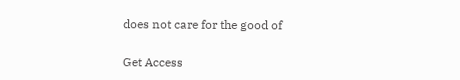does not care for the good of

Get Access